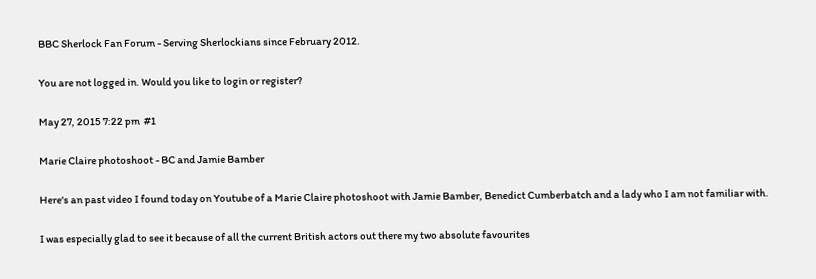BBC Sherlock Fan Forum - Serving Sherlockians since February 2012.

You are not logged in. Would you like to login or register?

May 27, 2015 7:22 pm  #1

Marie Claire photoshoot - BC and Jamie Bamber

Here's an past video I found today on Youtube of a Marie Claire photoshoot with Jamie Bamber, Benedict Cumberbatch and a lady who I am not familiar with.

I was especially glad to see it because of all the current British actors out there my two absolute favourites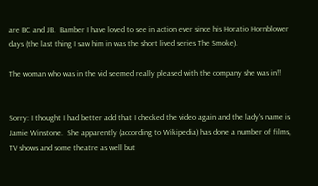are BC and JB.  Bamber I have loved to see in action ever since his Horatio Hornblower days (the last thing I saw him in was the short lived series The Smoke).

The woman who was in the vid seemed really pleased with the company she was in!!


Sorry: I thought I had better add that I checked the video again and the lady's name is Jamie Winstone.  She apparently (according to Wikipedia) has done a number of films, TV shows and some theatre as well but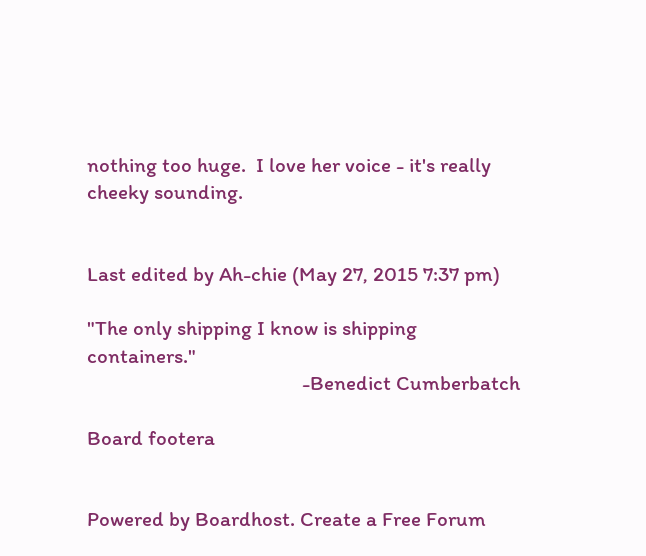nothing too huge.  I love her voice - it's really cheeky sounding.


Last edited by Ah-chie (May 27, 2015 7:37 pm)

"The only shipping I know is shipping containers."
                                           -Benedict Cumberbatch

Board footera


Powered by Boardhost. Create a Free Forum